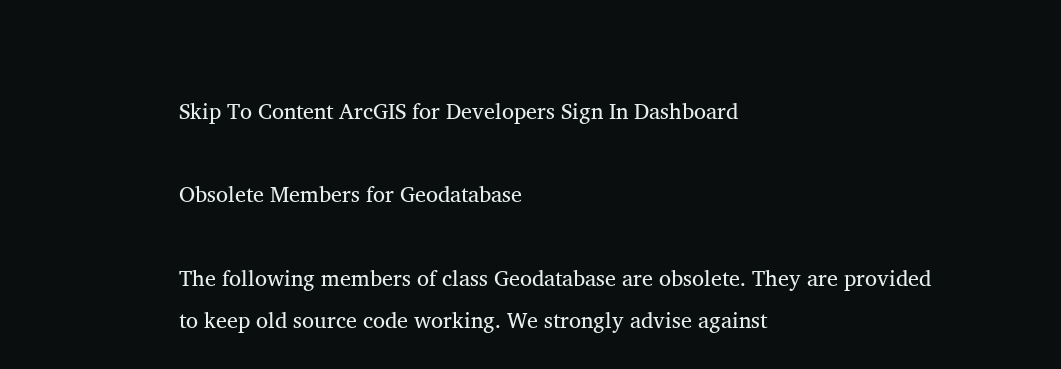Skip To Content ArcGIS for Developers Sign In Dashboard

Obsolete Members for Geodatabase

The following members of class Geodatabase are obsolete. They are provided to keep old source code working. We strongly advise against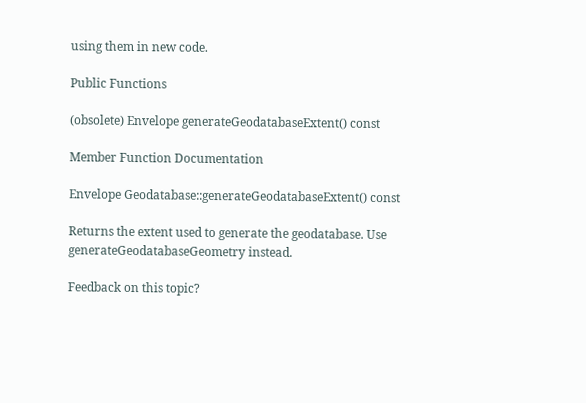using them in new code.

Public Functions

(obsolete) Envelope generateGeodatabaseExtent() const

Member Function Documentation

Envelope Geodatabase::generateGeodatabaseExtent() const

Returns the extent used to generate the geodatabase. Use generateGeodatabaseGeometry instead.

Feedback on this topic?